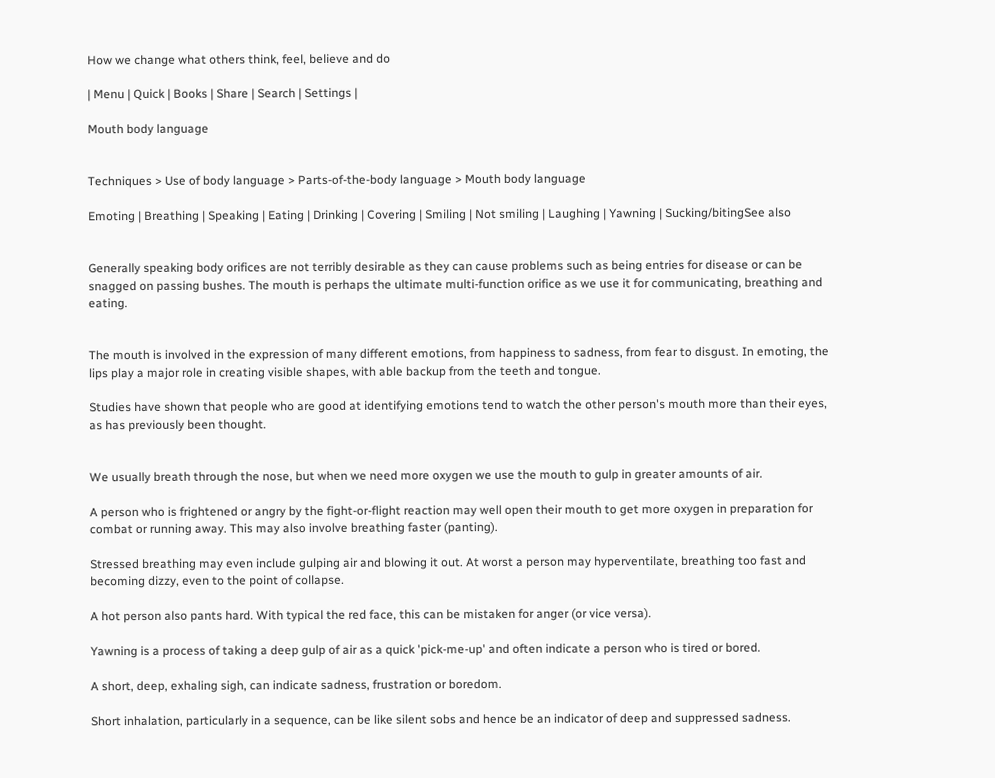How we change what others think, feel, believe and do

| Menu | Quick | Books | Share | Search | Settings |

Mouth body language


Techniques > Use of body language > Parts-of-the-body language > Mouth body language

Emoting | Breathing | Speaking | Eating | Drinking | Covering | Smiling | Not smiling | Laughing | Yawning | Sucking/bitingSee also


Generally speaking body orifices are not terribly desirable as they can cause problems such as being entries for disease or can be snagged on passing bushes. The mouth is perhaps the ultimate multi-function orifice as we use it for communicating, breathing and eating.


The mouth is involved in the expression of many different emotions, from happiness to sadness, from fear to disgust. In emoting, the lips play a major role in creating visible shapes, with able backup from the teeth and tongue.

Studies have shown that people who are good at identifying emotions tend to watch the other person's mouth more than their eyes, as has previously been thought.


We usually breath through the nose, but when we need more oxygen we use the mouth to gulp in greater amounts of air.

A person who is frightened or angry by the fight-or-flight reaction may well open their mouth to get more oxygen in preparation for combat or running away. This may also involve breathing faster (panting).

Stressed breathing may even include gulping air and blowing it out. At worst a person may hyperventilate, breathing too fast and becoming dizzy, even to the point of collapse.

A hot person also pants hard. With typical the red face, this can be mistaken for anger (or vice versa).

Yawning is a process of taking a deep gulp of air as a quick 'pick-me-up' and often indicate a person who is tired or bored.

A short, deep, exhaling sigh, can indicate sadness, frustration or boredom.

Short inhalation, particularly in a sequence, can be like silent sobs and hence be an indicator of deep and suppressed sadness.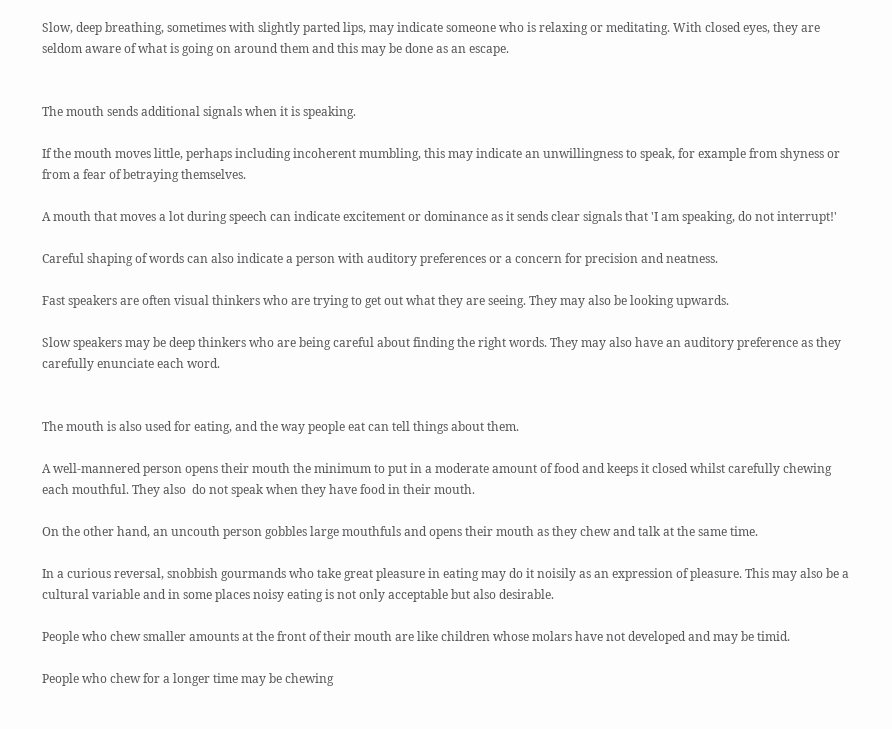Slow, deep breathing, sometimes with slightly parted lips, may indicate someone who is relaxing or meditating. With closed eyes, they are seldom aware of what is going on around them and this may be done as an escape.


The mouth sends additional signals when it is speaking.

If the mouth moves little, perhaps including incoherent mumbling, this may indicate an unwillingness to speak, for example from shyness or from a fear of betraying themselves.

A mouth that moves a lot during speech can indicate excitement or dominance as it sends clear signals that 'I am speaking, do not interrupt!'

Careful shaping of words can also indicate a person with auditory preferences or a concern for precision and neatness.

Fast speakers are often visual thinkers who are trying to get out what they are seeing. They may also be looking upwards.

Slow speakers may be deep thinkers who are being careful about finding the right words. They may also have an auditory preference as they carefully enunciate each word.


The mouth is also used for eating, and the way people eat can tell things about them.

A well-mannered person opens their mouth the minimum to put in a moderate amount of food and keeps it closed whilst carefully chewing each mouthful. They also  do not speak when they have food in their mouth.

On the other hand, an uncouth person gobbles large mouthfuls and opens their mouth as they chew and talk at the same time.

In a curious reversal, snobbish gourmands who take great pleasure in eating may do it noisily as an expression of pleasure. This may also be a cultural variable and in some places noisy eating is not only acceptable but also desirable.

People who chew smaller amounts at the front of their mouth are like children whose molars have not developed and may be timid.

People who chew for a longer time may be chewing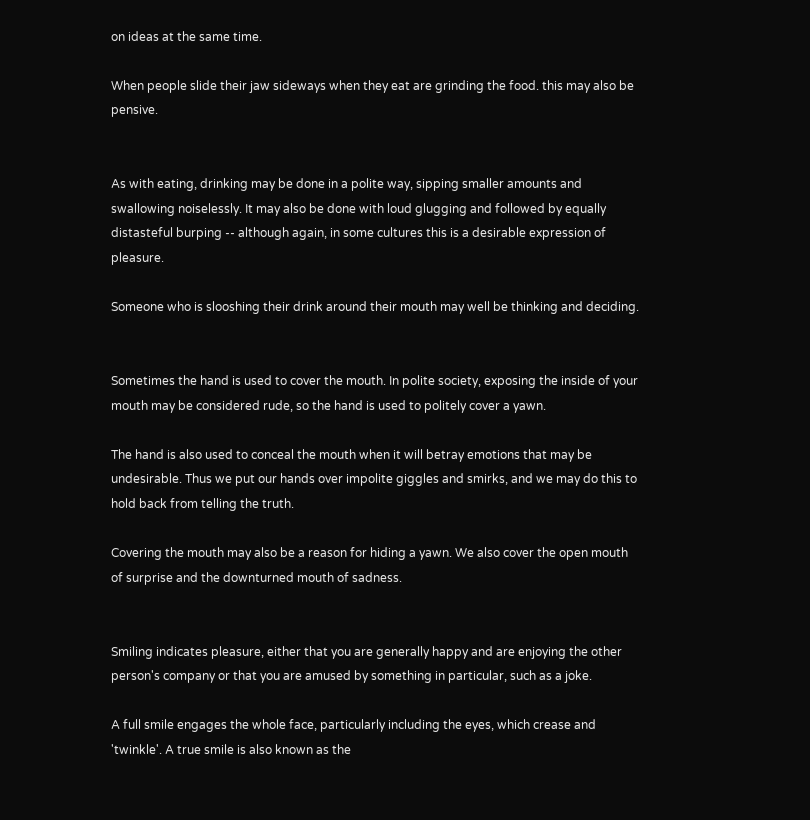on ideas at the same time.

When people slide their jaw sideways when they eat are grinding the food. this may also be pensive.


As with eating, drinking may be done in a polite way, sipping smaller amounts and swallowing noiselessly. It may also be done with loud glugging and followed by equally distasteful burping -- although again, in some cultures this is a desirable expression of pleasure.

Someone who is slooshing their drink around their mouth may well be thinking and deciding.


Sometimes the hand is used to cover the mouth. In polite society, exposing the inside of your mouth may be considered rude, so the hand is used to politely cover a yawn.

The hand is also used to conceal the mouth when it will betray emotions that may be undesirable. Thus we put our hands over impolite giggles and smirks, and we may do this to hold back from telling the truth.

Covering the mouth may also be a reason for hiding a yawn. We also cover the open mouth of surprise and the downturned mouth of sadness.


Smiling indicates pleasure, either that you are generally happy and are enjoying the other person's company or that you are amused by something in particular, such as a joke.

A full smile engages the whole face, particularly including the eyes, which crease and 'twinkle'. A true smile is also known as the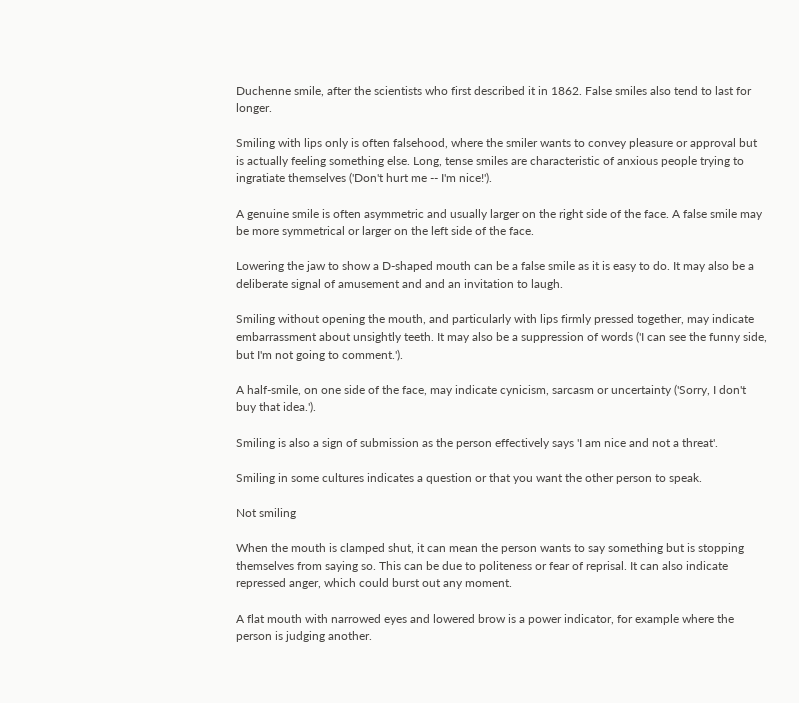Duchenne smile, after the scientists who first described it in 1862. False smiles also tend to last for longer.

Smiling with lips only is often falsehood, where the smiler wants to convey pleasure or approval but is actually feeling something else. Long, tense smiles are characteristic of anxious people trying to ingratiate themselves ('Don't hurt me -- I'm nice!').

A genuine smile is often asymmetric and usually larger on the right side of the face. A false smile may be more symmetrical or larger on the left side of the face.

Lowering the jaw to show a D-shaped mouth can be a false smile as it is easy to do. It may also be a deliberate signal of amusement and and an invitation to laugh.

Smiling without opening the mouth, and particularly with lips firmly pressed together, may indicate embarrassment about unsightly teeth. It may also be a suppression of words ('I can see the funny side, but I'm not going to comment.').

A half-smile, on one side of the face, may indicate cynicism, sarcasm or uncertainty ('Sorry, I don't buy that idea.').

Smiling is also a sign of submission as the person effectively says 'I am nice and not a threat'.

Smiling in some cultures indicates a question or that you want the other person to speak.

Not smiling

When the mouth is clamped shut, it can mean the person wants to say something but is stopping themselves from saying so. This can be due to politeness or fear of reprisal. It can also indicate repressed anger, which could burst out any moment.

A flat mouth with narrowed eyes and lowered brow is a power indicator, for example where the person is judging another.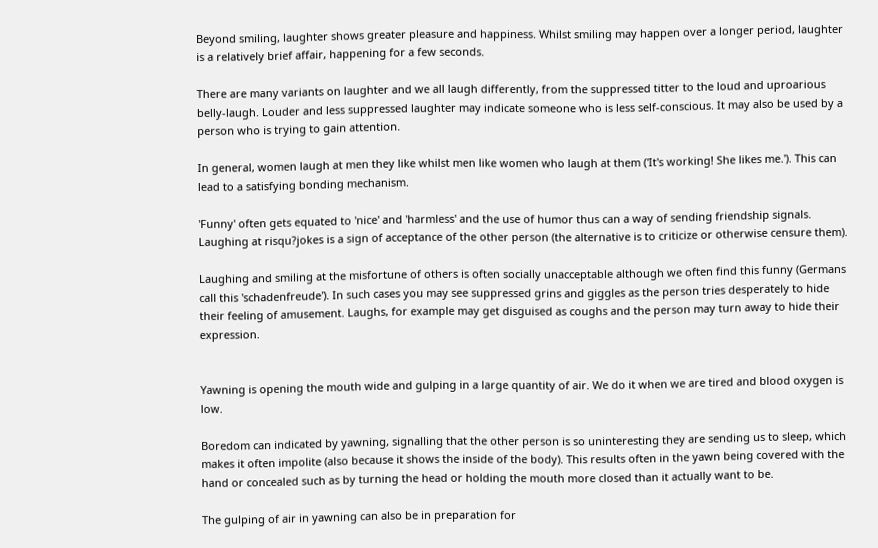Beyond smiling, laughter shows greater pleasure and happiness. Whilst smiling may happen over a longer period, laughter is a relatively brief affair, happening for a few seconds.

There are many variants on laughter and we all laugh differently, from the suppressed titter to the loud and uproarious belly-laugh. Louder and less suppressed laughter may indicate someone who is less self-conscious. It may also be used by a person who is trying to gain attention.

In general, women laugh at men they like whilst men like women who laugh at them ('It's working! She likes me.'). This can lead to a satisfying bonding mechanism.

'Funny' often gets equated to 'nice' and 'harmless' and the use of humor thus can a way of sending friendship signals. Laughing at risqu?jokes is a sign of acceptance of the other person (the alternative is to criticize or otherwise censure them).

Laughing and smiling at the misfortune of others is often socially unacceptable although we often find this funny (Germans call this 'schadenfreude'). In such cases you may see suppressed grins and giggles as the person tries desperately to hide their feeling of amusement. Laughs, for example may get disguised as coughs and the person may turn away to hide their expression.


Yawning is opening the mouth wide and gulping in a large quantity of air. We do it when we are tired and blood oxygen is low.

Boredom can indicated by yawning, signalling that the other person is so uninteresting they are sending us to sleep, which makes it often impolite (also because it shows the inside of the body). This results often in the yawn being covered with the hand or concealed such as by turning the head or holding the mouth more closed than it actually want to be.

The gulping of air in yawning can also be in preparation for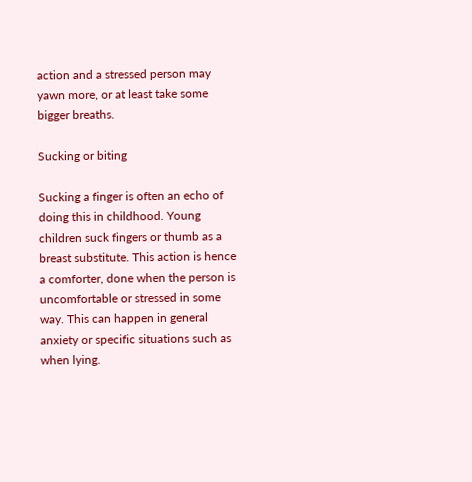action and a stressed person may yawn more, or at least take some bigger breaths.

Sucking or biting

Sucking a finger is often an echo of doing this in childhood. Young children suck fingers or thumb as a breast substitute. This action is hence a comforter, done when the person is uncomfortable or stressed in some way. This can happen in general anxiety or specific situations such as when lying.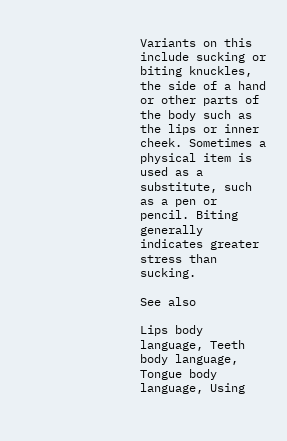Variants on this include sucking or biting knuckles, the side of a hand or other parts of the body such as the lips or inner cheek. Sometimes a physical item is used as a substitute, such as a pen or pencil. Biting generally indicates greater stress than sucking.

See also

Lips body language, Teeth body language, Tongue body language, Using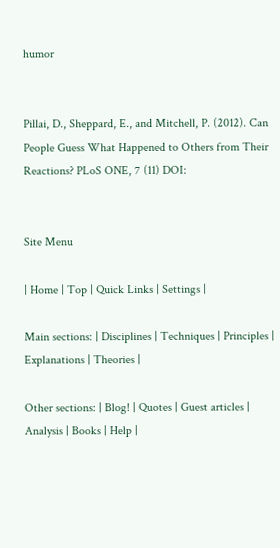humor


Pillai, D., Sheppard, E., and Mitchell, P. (2012). Can People Guess What Happened to Others from Their Reactions? PLoS ONE, 7 (11) DOI:


Site Menu

| Home | Top | Quick Links | Settings |

Main sections: | Disciplines | Techniques | Principles | Explanations | Theories |

Other sections: | Blog! | Quotes | Guest articles | Analysis | Books | Help |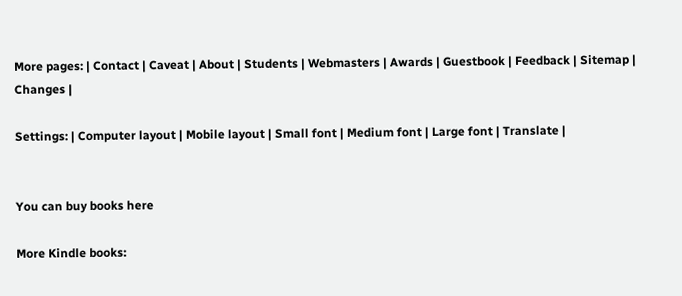More pages: | Contact | Caveat | About | Students | Webmasters | Awards | Guestbook | Feedback | Sitemap | Changes |

Settings: | Computer layout | Mobile layout | Small font | Medium font | Large font | Translate |


You can buy books here

More Kindle books: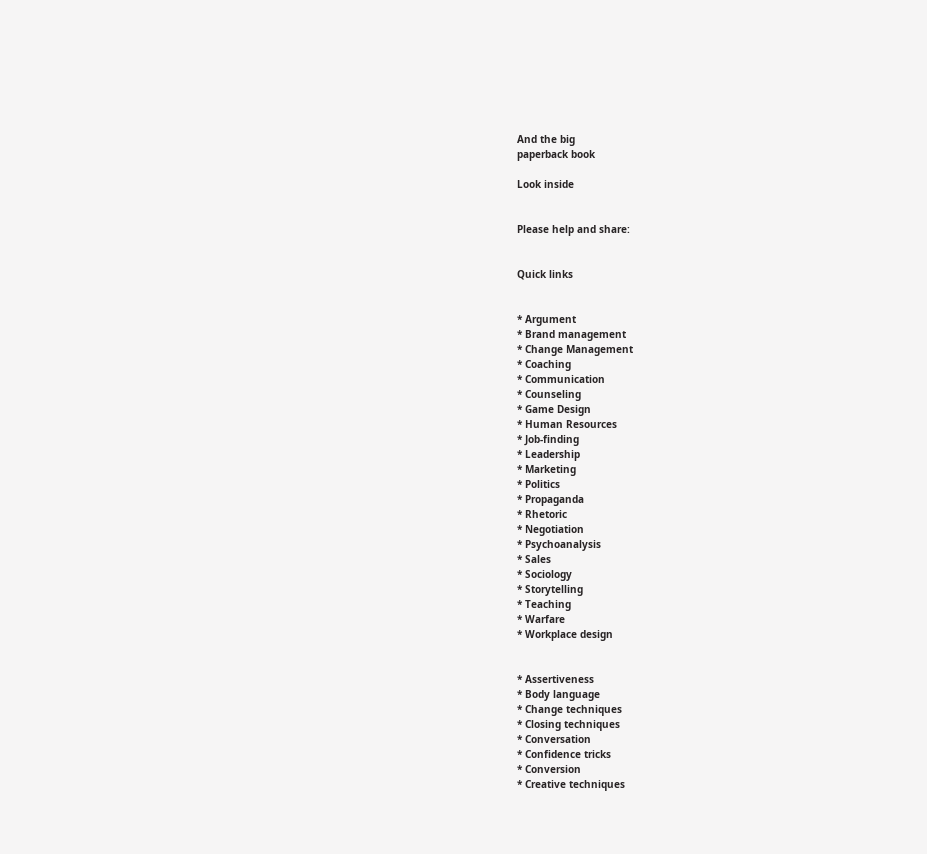And the big
paperback book

Look inside


Please help and share:


Quick links


* Argument
* Brand management
* Change Management
* Coaching
* Communication
* Counseling
* Game Design
* Human Resources
* Job-finding
* Leadership
* Marketing
* Politics
* Propaganda
* Rhetoric
* Negotiation
* Psychoanalysis
* Sales
* Sociology
* Storytelling
* Teaching
* Warfare
* Workplace design


* Assertiveness
* Body language
* Change techniques
* Closing techniques
* Conversation
* Confidence tricks
* Conversion
* Creative techniques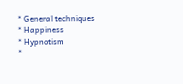* General techniques
* Happiness
* Hypnotism
*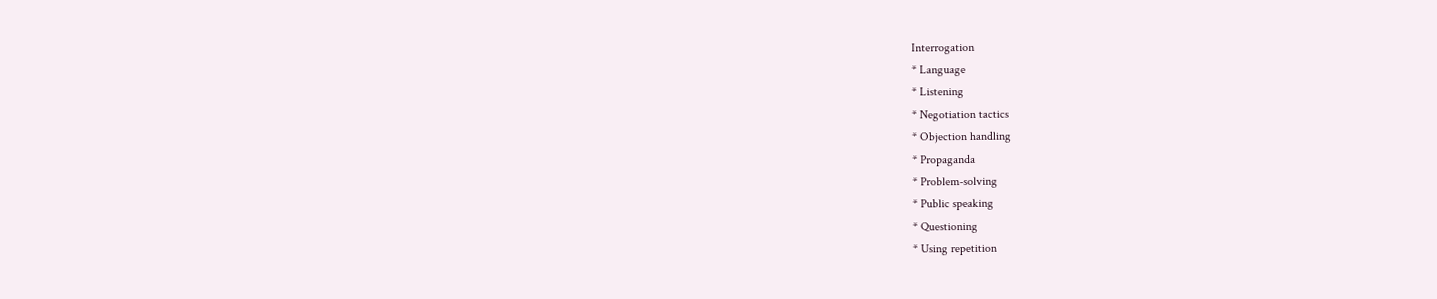Interrogation
* Language
* Listening
* Negotiation tactics
* Objection handling
* Propaganda
* Problem-solving
* Public speaking
* Questioning
* Using repetition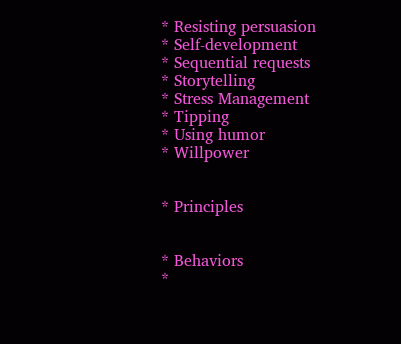* Resisting persuasion
* Self-development
* Sequential requests
* Storytelling
* Stress Management
* Tipping
* Using humor
* Willpower


* Principles


* Behaviors
*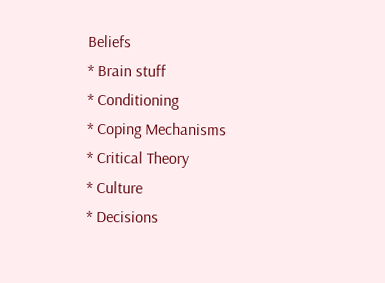Beliefs
* Brain stuff
* Conditioning
* Coping Mechanisms
* Critical Theory
* Culture
* Decisions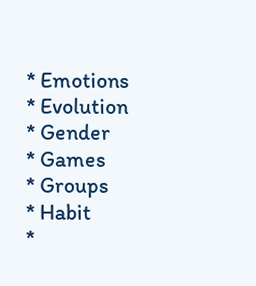* Emotions
* Evolution
* Gender
* Games
* Groups
* Habit
*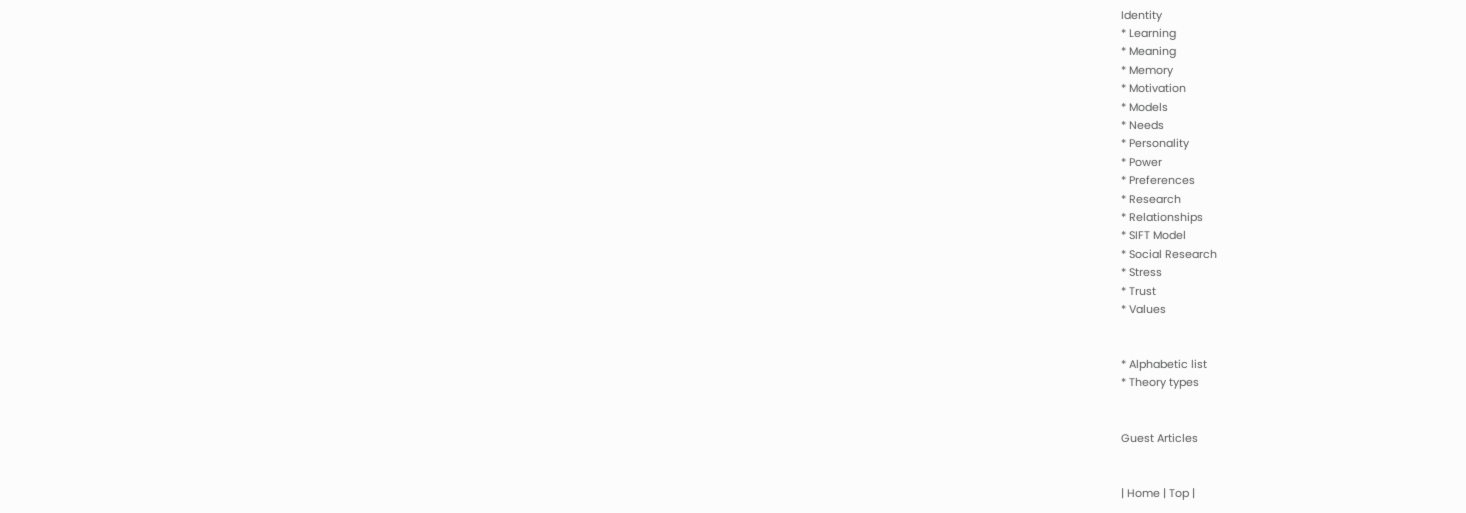Identity
* Learning
* Meaning
* Memory
* Motivation
* Models
* Needs
* Personality
* Power
* Preferences
* Research
* Relationships
* SIFT Model
* Social Research
* Stress
* Trust
* Values


* Alphabetic list
* Theory types


Guest Articles


| Home | Top |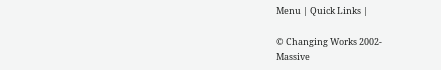Menu | Quick Links |

© Changing Works 2002-
Massive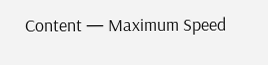Content — Maximum Speed